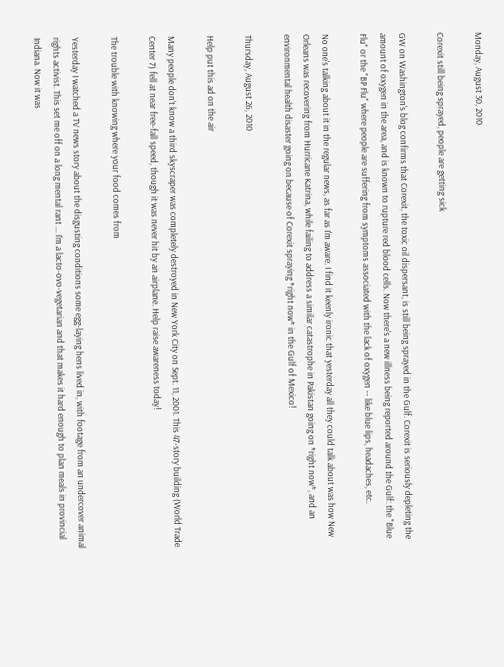Monday, August 30, 2010

Corexit still being sprayed, people are getting sick

GW on Washington's blog confirms that Corexit, the toxic oil dispersant, is still being sprayed in the Gulf. Corexit is seriously depleting the amount of oxygen in the area, and is known to rupture red blood cells. Now there's a new illness being reported around the Gulf: the "Blue Flu" or the "BP Flu" where people are suffering from symptoms associated with the lack of oxygen -- like blue lips, headaches, etc.

No one's talking about it in the regular news, as far as I'm aware. I find it keenly ironic that yesterday all they could talk about was how New Orleans was recovering from Hurricane Katrina, while failing to address a similar catastrophe in Pakistan going on *right now*, and an environmental health disaster going on because of Corexit spraying *right now* in the Gulf of Mexico!

Thursday, August 26, 2010

Help put this ad on the air

Many people don't know a third skyscraper was completely destroyed in New York City on Sept. 11, 2001. This 47-story building (World Trade Center 7) fell at near free-fall speed, though it was never hit by an airplane. Help raise awareness today!

The trouble with knowing where your food comes from

Yesterday I watched a TV news story about the disgusting conditions some egg-laying hens lived in, with footage from an undercover animal rights activist. This set me off on a long mental rant ... I'm a lacto-ovo-vegetarian and that makes it hard enough to plan meals in provincial Indiana. Now it was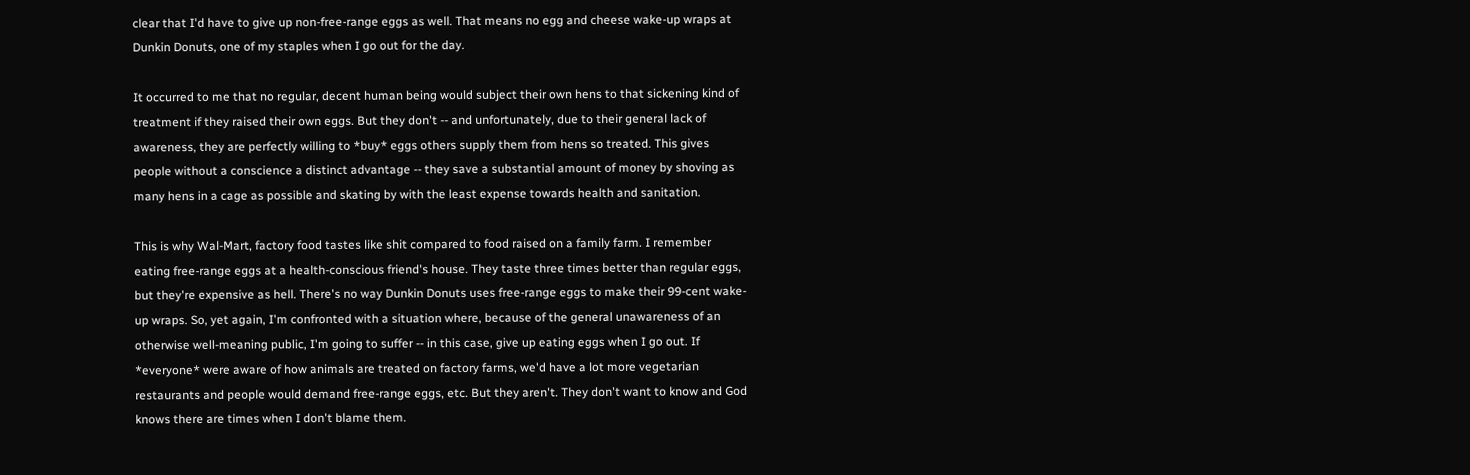clear that I'd have to give up non-free-range eggs as well. That means no egg and cheese wake-up wraps at Dunkin Donuts, one of my staples when I go out for the day.

It occurred to me that no regular, decent human being would subject their own hens to that sickening kind of treatment if they raised their own eggs. But they don't -- and unfortunately, due to their general lack of awareness, they are perfectly willing to *buy* eggs others supply them from hens so treated. This gives people without a conscience a distinct advantage -- they save a substantial amount of money by shoving as many hens in a cage as possible and skating by with the least expense towards health and sanitation.

This is why Wal-Mart, factory food tastes like shit compared to food raised on a family farm. I remember eating free-range eggs at a health-conscious friend's house. They taste three times better than regular eggs, but they're expensive as hell. There's no way Dunkin Donuts uses free-range eggs to make their 99-cent wake-up wraps. So, yet again, I'm confronted with a situation where, because of the general unawareness of an otherwise well-meaning public, I'm going to suffer -- in this case, give up eating eggs when I go out. If *everyone* were aware of how animals are treated on factory farms, we'd have a lot more vegetarian restaurants and people would demand free-range eggs, etc. But they aren't. They don't want to know and God knows there are times when I don't blame them.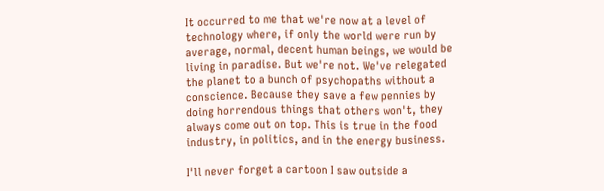It occurred to me that we're now at a level of technology where, if only the world were run by average, normal, decent human beings, we would be living in paradise. But we're not. We've relegated the planet to a bunch of psychopaths without a conscience. Because they save a few pennies by doing horrendous things that others won't, they always come out on top. This is true in the food industry, in politics, and in the energy business.

I'll never forget a cartoon I saw outside a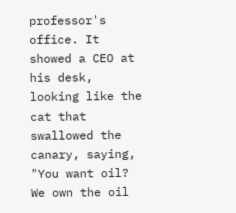professor's office. It showed a CEO at his desk, looking like the cat that swallowed the canary, saying, "You want oil? We own the oil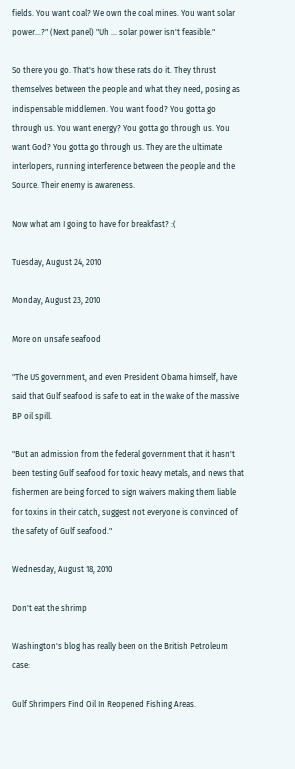fields. You want coal? We own the coal mines. You want solar power...?" (Next panel) "Uh ... solar power isn't feasible."

So there you go. That's how these rats do it. They thrust themselves between the people and what they need, posing as indispensable middlemen. You want food? You gotta go through us. You want energy? You gotta go through us. You want God? You gotta go through us. They are the ultimate interlopers, running interference between the people and the Source. Their enemy is awareness.

Now what am I going to have for breakfast? :(

Tuesday, August 24, 2010

Monday, August 23, 2010

More on unsafe seafood

"The US government, and even President Obama himself, have said that Gulf seafood is safe to eat in the wake of the massive BP oil spill.

"But an admission from the federal government that it hasn't been testing Gulf seafood for toxic heavy metals, and news that fishermen are being forced to sign waivers making them liable for toxins in their catch, suggest not everyone is convinced of the safety of Gulf seafood."

Wednesday, August 18, 2010

Don't eat the shrimp

Washington's blog has really been on the British Petroleum case:

Gulf Shrimpers Find Oil In Reopened Fishing Areas.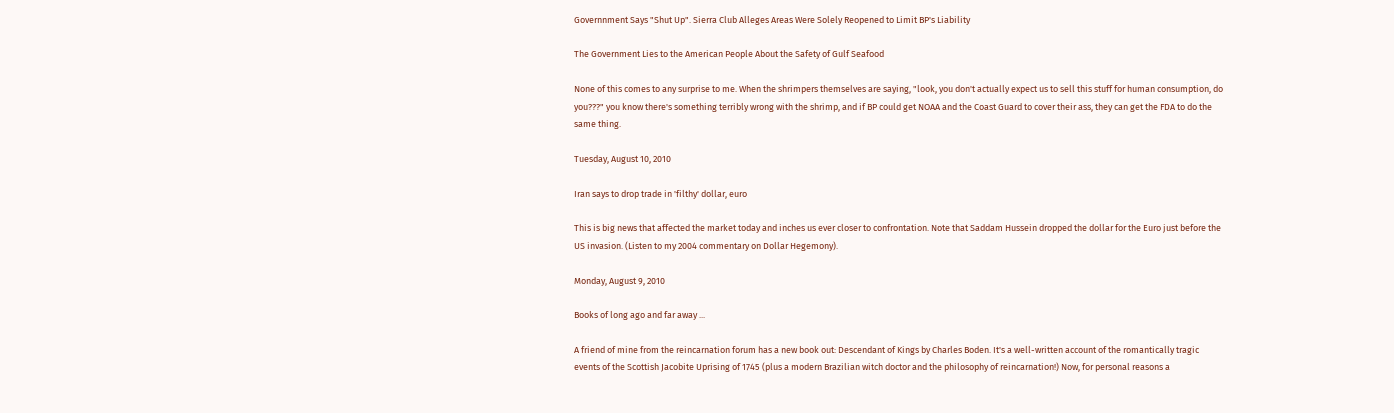Governnment Says "Shut Up". Sierra Club Alleges Areas Were Solely Reopened to Limit BP's Liability

The Government Lies to the American People About the Safety of Gulf Seafood

None of this comes to any surprise to me. When the shrimpers themselves are saying, "look, you don't actually expect us to sell this stuff for human consumption, do you???" you know there's something terribly wrong with the shrimp, and if BP could get NOAA and the Coast Guard to cover their ass, they can get the FDA to do the same thing.

Tuesday, August 10, 2010

Iran says to drop trade in 'filthy' dollar, euro

This is big news that affected the market today and inches us ever closer to confrontation. Note that Saddam Hussein dropped the dollar for the Euro just before the US invasion. (Listen to my 2004 commentary on Dollar Hegemony).

Monday, August 9, 2010

Books of long ago and far away ...

A friend of mine from the reincarnation forum has a new book out: Descendant of Kings by Charles Boden. It's a well-written account of the romantically tragic events of the Scottish Jacobite Uprising of 1745 (plus a modern Brazilian witch doctor and the philosophy of reincarnation!) Now, for personal reasons a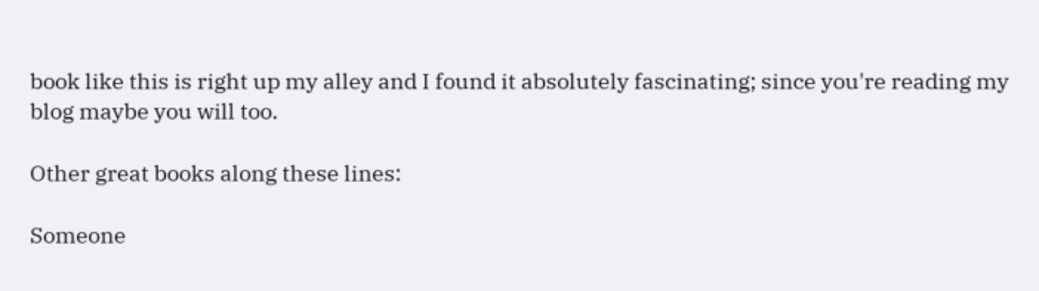book like this is right up my alley and I found it absolutely fascinating; since you're reading my blog maybe you will too.

Other great books along these lines:

Someone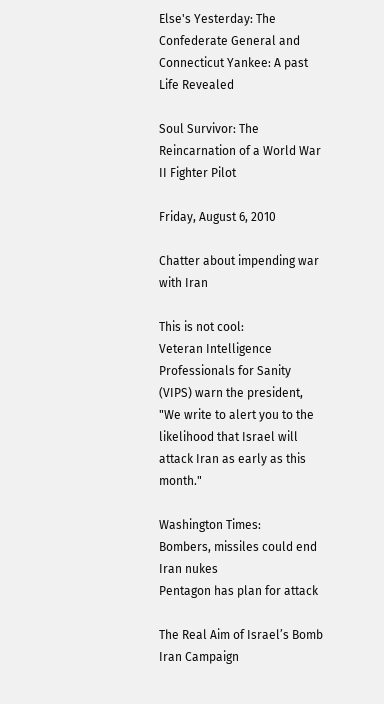Else's Yesterday: The Confederate General and Connecticut Yankee: A past Life Revealed

Soul Survivor: The Reincarnation of a World War II Fighter Pilot

Friday, August 6, 2010

Chatter about impending war with Iran

This is not cool:
Veteran Intelligence Professionals for Sanity (VIPS) warn the president, "We write to alert you to the likelihood that Israel will attack Iran as early as this month."

Washington Times:
Bombers, missiles could end Iran nukes
Pentagon has plan for attack

The Real Aim of Israel’s Bomb Iran Campaign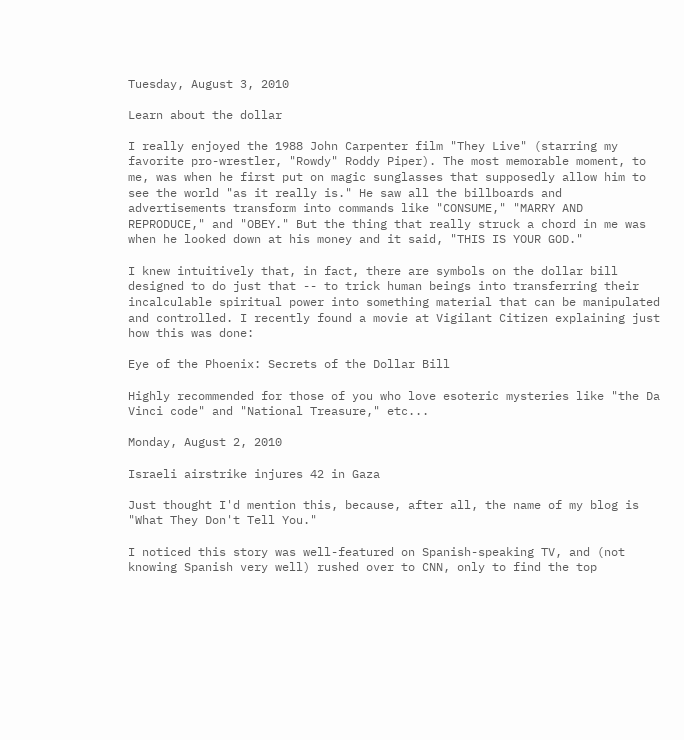Tuesday, August 3, 2010

Learn about the dollar

I really enjoyed the 1988 John Carpenter film "They Live" (starring my favorite pro-wrestler, "Rowdy" Roddy Piper). The most memorable moment, to me, was when he first put on magic sunglasses that supposedly allow him to see the world "as it really is." He saw all the billboards and advertisements transform into commands like "CONSUME," "MARRY AND REPRODUCE," and "OBEY." But the thing that really struck a chord in me was when he looked down at his money and it said, "THIS IS YOUR GOD."

I knew intuitively that, in fact, there are symbols on the dollar bill designed to do just that -- to trick human beings into transferring their incalculable spiritual power into something material that can be manipulated and controlled. I recently found a movie at Vigilant Citizen explaining just how this was done:

Eye of the Phoenix: Secrets of the Dollar Bill

Highly recommended for those of you who love esoteric mysteries like "the Da Vinci code" and "National Treasure," etc...

Monday, August 2, 2010

Israeli airstrike injures 42 in Gaza

Just thought I'd mention this, because, after all, the name of my blog is "What They Don't Tell You."

I noticed this story was well-featured on Spanish-speaking TV, and (not knowing Spanish very well) rushed over to CNN, only to find the top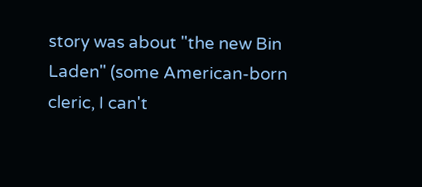story was about "the new Bin Laden" (some American-born cleric, I can't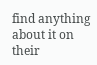find anything about it on their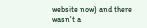website now) and there wasn't a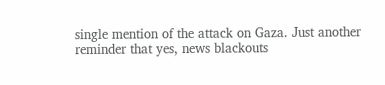single mention of the attack on Gaza. Just another reminder that yes, news blackouts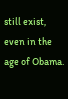still exist, even in the age of Obama.